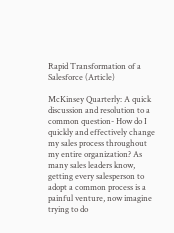Rapid Transformation of a Salesforce (Article)

McKinsey Quarterly: A quick discussion and resolution to a common question- How do I quickly and effectively change my sales process throughout my entire organization? As many sales leaders know, getting every salesperson to adopt a common process is a painful venture, now imagine trying to do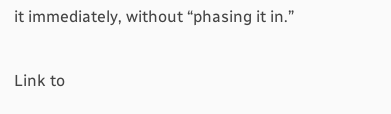it immediately, without “phasing it in.”

Link to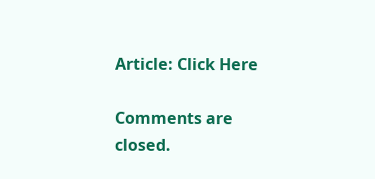Article: Click Here

Comments are closed.